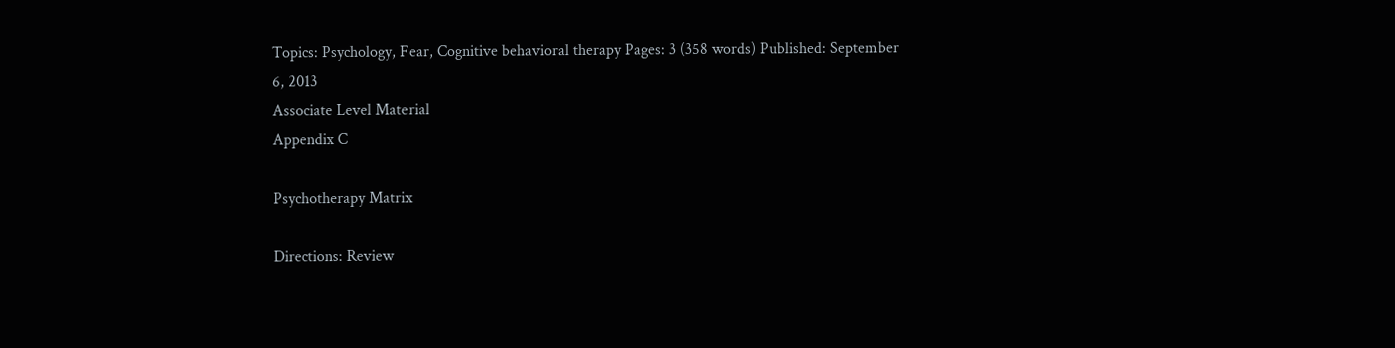Topics: Psychology, Fear, Cognitive behavioral therapy Pages: 3 (358 words) Published: September 6, 2013
Associate Level Material
Appendix C

Psychotherapy Matrix

Directions: Review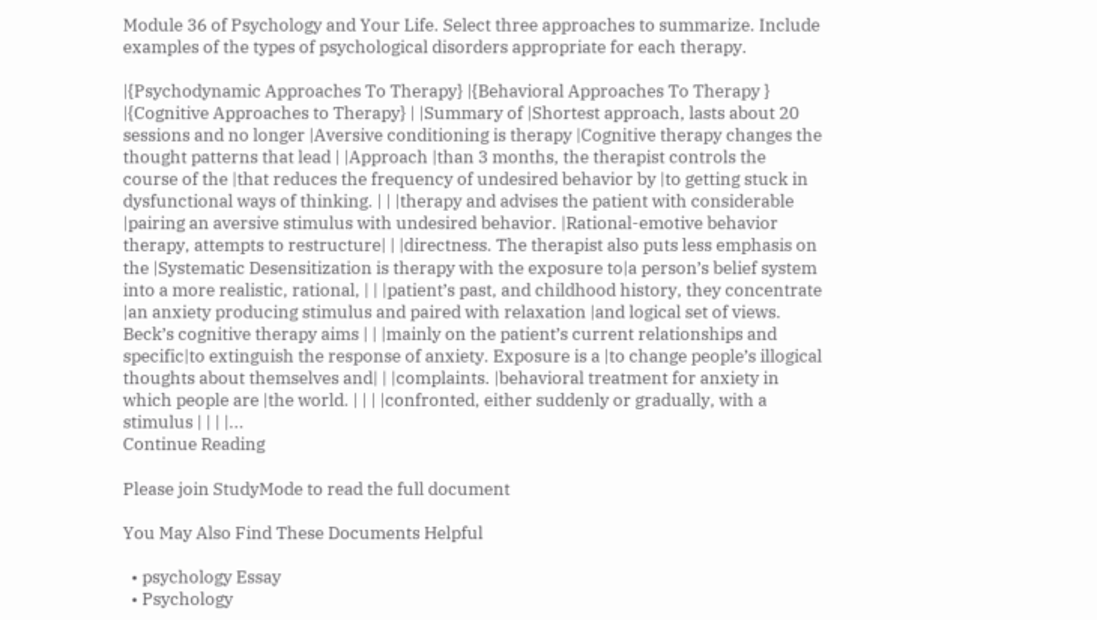Module 36 of Psychology and Your Life. Select three approaches to summarize. Include examples of the types of psychological disorders appropriate for each therapy.

|{Psychodynamic Approaches To Therapy} |{Behavioral Approaches To Therapy } |{Cognitive Approaches to Therapy} | |Summary of |Shortest approach, lasts about 20 sessions and no longer |Aversive conditioning is therapy |Cognitive therapy changes the thought patterns that lead | |Approach |than 3 months, the therapist controls the course of the |that reduces the frequency of undesired behavior by |to getting stuck in dysfunctional ways of thinking. | | |therapy and advises the patient with considerable |pairing an aversive stimulus with undesired behavior. |Rational-emotive behavior therapy, attempts to restructure| | |directness. The therapist also puts less emphasis on the |Systematic Desensitization is therapy with the exposure to|a person’s belief system into a more realistic, rational, | | |patient’s past, and childhood history, they concentrate |an anxiety producing stimulus and paired with relaxation |and logical set of views. Beck’s cognitive therapy aims | | |mainly on the patient’s current relationships and specific|to extinguish the response of anxiety. Exposure is a |to change people’s illogical thoughts about themselves and| | |complaints. |behavioral treatment for anxiety in which people are |the world. | | | |confronted, either suddenly or gradually, with a stimulus | | | |...
Continue Reading

Please join StudyMode to read the full document

You May Also Find These Documents Helpful

  • psychology Essay
  • Psychology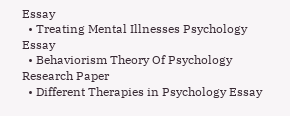Essay
  • Treating Mental Illnesses Psychology Essay
  • Behaviorism Theory Of Psychology Research Paper
  • Different Therapies in Psychology Essay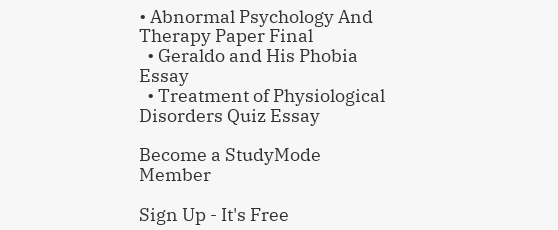• Abnormal Psychology And Therapy Paper Final
  • Geraldo and His Phobia Essay
  • Treatment of Physiological Disorders Quiz Essay

Become a StudyMode Member

Sign Up - It's Free